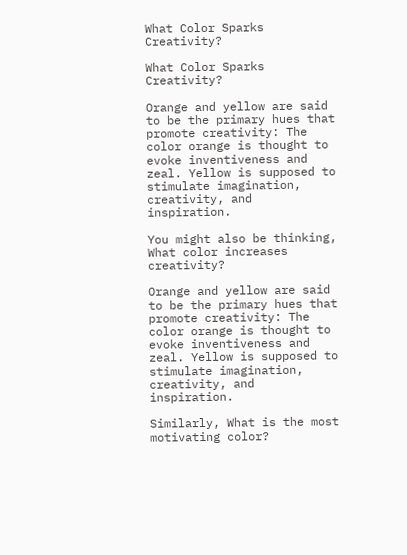What Color Sparks Creativity?

What Color Sparks Creativity?

Orange and yellow are said to be the primary hues that promote creativity: The color orange is thought to evoke inventiveness and zeal. Yellow is supposed to stimulate imagination, creativity, and inspiration.

You might also be thinking, What color increases creativity?

Orange and yellow are said to be the primary hues that promote creativity: The color orange is thought to evoke inventiveness and zeal. Yellow is supposed to stimulate imagination, creativity, and inspiration.

Similarly, What is the most motivating color?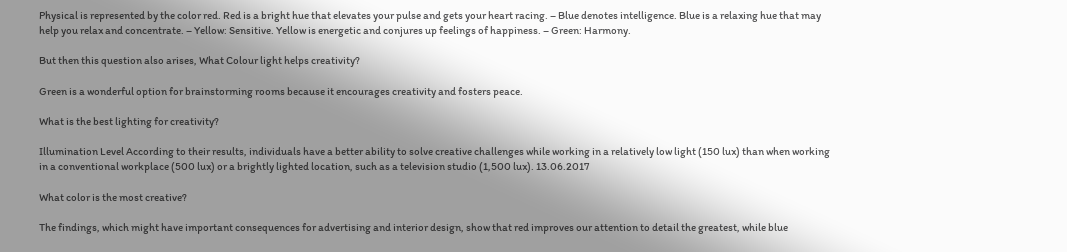Physical is represented by the color red. Red is a bright hue that elevates your pulse and gets your heart racing. – Blue denotes intelligence. Blue is a relaxing hue that may help you relax and concentrate. – Yellow: Sensitive. Yellow is energetic and conjures up feelings of happiness. – Green: Harmony.

But then this question also arises, What Colour light helps creativity?

Green is a wonderful option for brainstorming rooms because it encourages creativity and fosters peace.

What is the best lighting for creativity?

Illumination Level According to their results, individuals have a better ability to solve creative challenges while working in a relatively low light (150 lux) than when working in a conventional workplace (500 lux) or a brightly lighted location, such as a television studio (1,500 lux). 13.06.2017

What color is the most creative?

The findings, which might have important consequences for advertising and interior design, show that red improves our attention to detail the greatest, while blue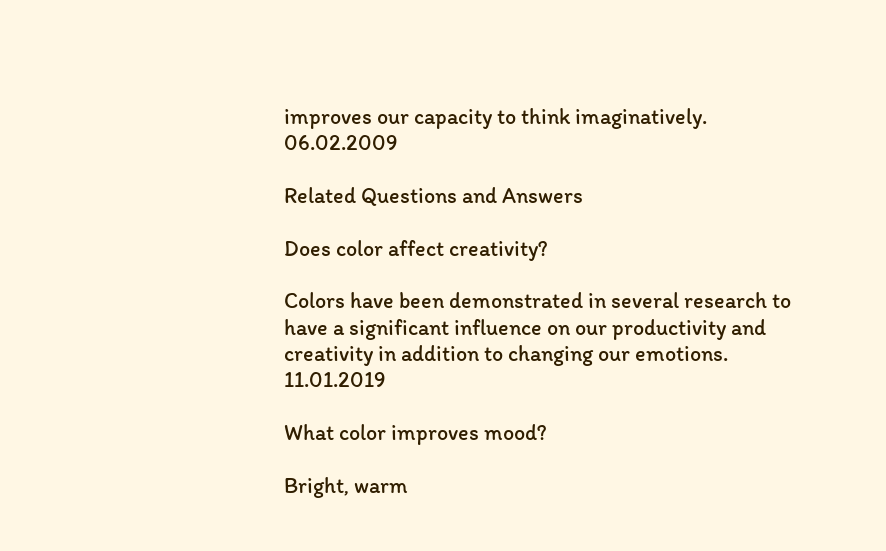improves our capacity to think imaginatively. 06.02.2009

Related Questions and Answers

Does color affect creativity?

Colors have been demonstrated in several research to have a significant influence on our productivity and creativity in addition to changing our emotions. 11.01.2019

What color improves mood?

Bright, warm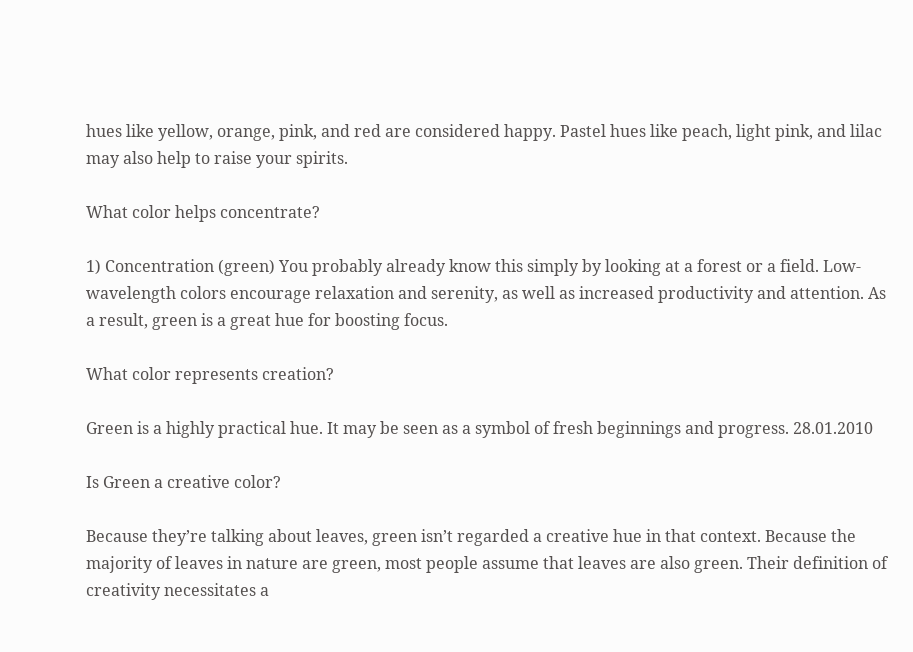hues like yellow, orange, pink, and red are considered happy. Pastel hues like peach, light pink, and lilac may also help to raise your spirits.

What color helps concentrate?

1) Concentration (green) You probably already know this simply by looking at a forest or a field. Low-wavelength colors encourage relaxation and serenity, as well as increased productivity and attention. As a result, green is a great hue for boosting focus.

What color represents creation?

Green is a highly practical hue. It may be seen as a symbol of fresh beginnings and progress. 28.01.2010

Is Green a creative color?

Because they’re talking about leaves, green isn’t regarded a creative hue in that context. Because the majority of leaves in nature are green, most people assume that leaves are also green. Their definition of creativity necessitates a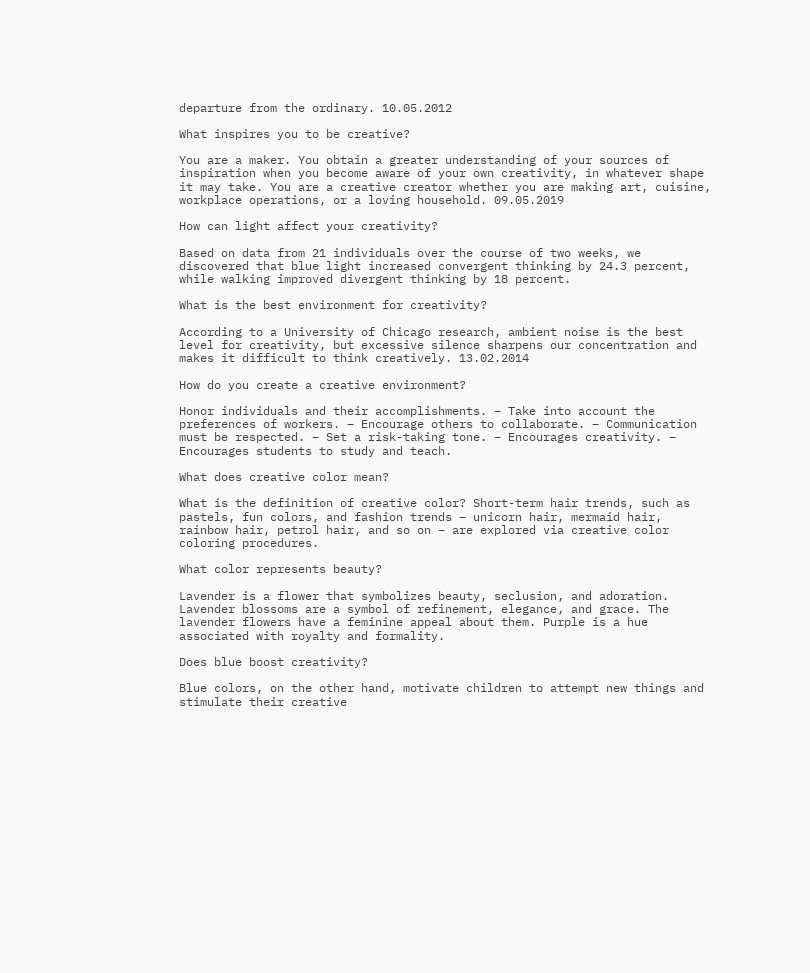departure from the ordinary. 10.05.2012

What inspires you to be creative?

You are a maker. You obtain a greater understanding of your sources of inspiration when you become aware of your own creativity, in whatever shape it may take. You are a creative creator whether you are making art, cuisine, workplace operations, or a loving household. 09.05.2019

How can light affect your creativity?

Based on data from 21 individuals over the course of two weeks, we discovered that blue light increased convergent thinking by 24.3 percent, while walking improved divergent thinking by 18 percent.

What is the best environment for creativity?

According to a University of Chicago research, ambient noise is the best level for creativity, but excessive silence sharpens our concentration and makes it difficult to think creatively. 13.02.2014

How do you create a creative environment?

Honor individuals and their accomplishments. – Take into account the preferences of workers. – Encourage others to collaborate. – Communication must be respected. – Set a risk-taking tone. – Encourages creativity. – Encourages students to study and teach.

What does creative color mean?

What is the definition of creative color? Short-term hair trends, such as pastels, fun colors, and fashion trends – unicorn hair, mermaid hair, rainbow hair, petrol hair, and so on – are explored via creative color coloring procedures.

What color represents beauty?

Lavender is a flower that symbolizes beauty, seclusion, and adoration. Lavender blossoms are a symbol of refinement, elegance, and grace. The lavender flowers have a feminine appeal about them. Purple is a hue associated with royalty and formality.

Does blue boost creativity?

Blue colors, on the other hand, motivate children to attempt new things and stimulate their creative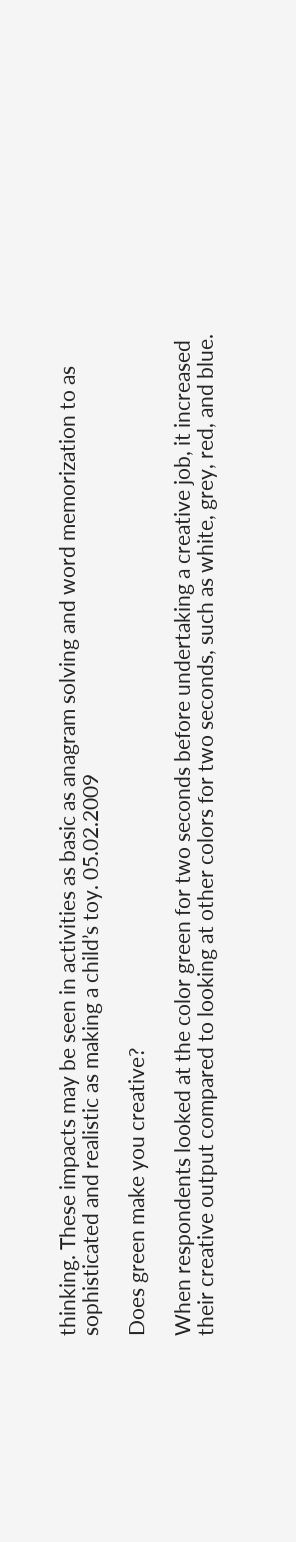thinking. These impacts may be seen in activities as basic as anagram solving and word memorization to as sophisticated and realistic as making a child’s toy. 05.02.2009

Does green make you creative?

When respondents looked at the color green for two seconds before undertaking a creative job, it increased their creative output compared to looking at other colors for two seconds, such as white, grey, red, and blue.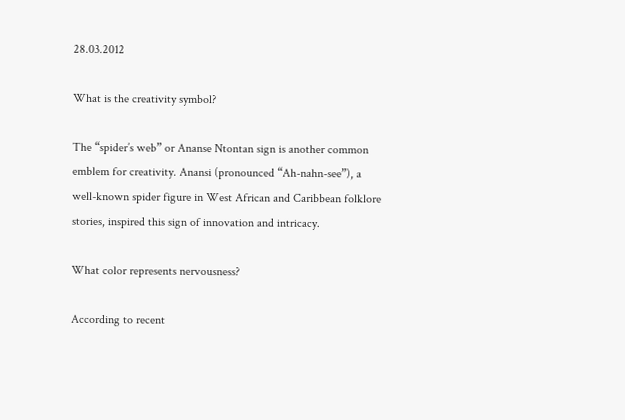28.03.2012

What is the creativity symbol?

The “spider’s web” or Ananse Ntontan sign is another common emblem for creativity. Anansi (pronounced “Ah-nahn-see”), a well-known spider figure in West African and Caribbean folklore stories, inspired this sign of innovation and intricacy.

What color represents nervousness?

According to recent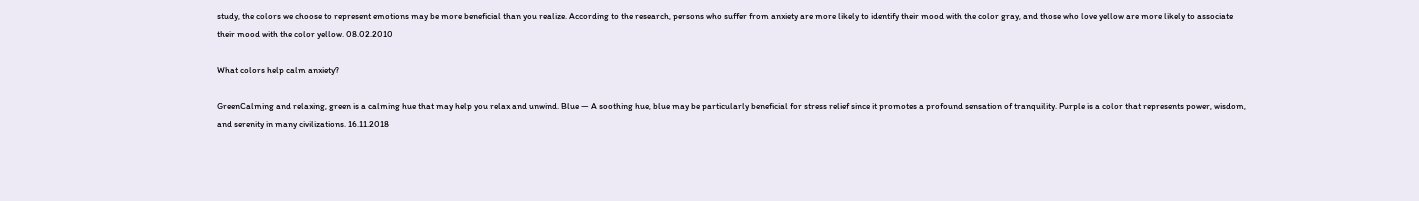study, the colors we choose to represent emotions may be more beneficial than you realize. According to the research, persons who suffer from anxiety are more likely to identify their mood with the color gray, and those who love yellow are more likely to associate their mood with the color yellow. 08.02.2010

What colors help calm anxiety?

GreenCalming and relaxing, green is a calming hue that may help you relax and unwind. Blue — A soothing hue, blue may be particularly beneficial for stress relief since it promotes a profound sensation of tranquility. Purple is a color that represents power, wisdom, and serenity in many civilizations. 16.11.2018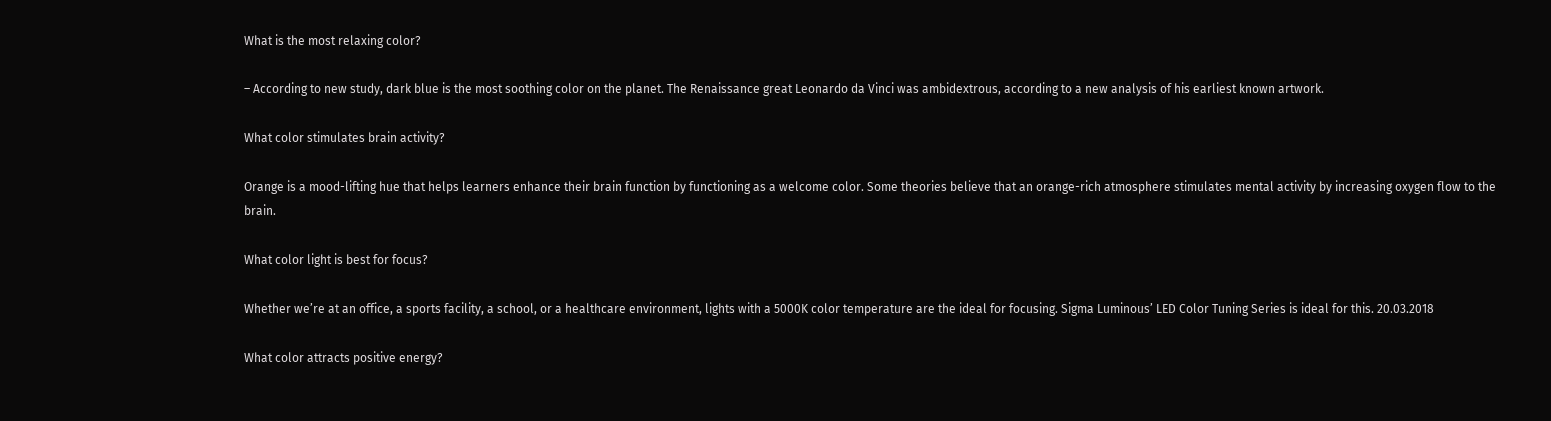What is the most relaxing color?

– According to new study, dark blue is the most soothing color on the planet. The Renaissance great Leonardo da Vinci was ambidextrous, according to a new analysis of his earliest known artwork.

What color stimulates brain activity?

Orange is a mood-lifting hue that helps learners enhance their brain function by functioning as a welcome color. Some theories believe that an orange-rich atmosphere stimulates mental activity by increasing oxygen flow to the brain.

What color light is best for focus?

Whether we’re at an office, a sports facility, a school, or a healthcare environment, lights with a 5000K color temperature are the ideal for focusing. Sigma Luminous’ LED Color Tuning Series is ideal for this. 20.03.2018

What color attracts positive energy?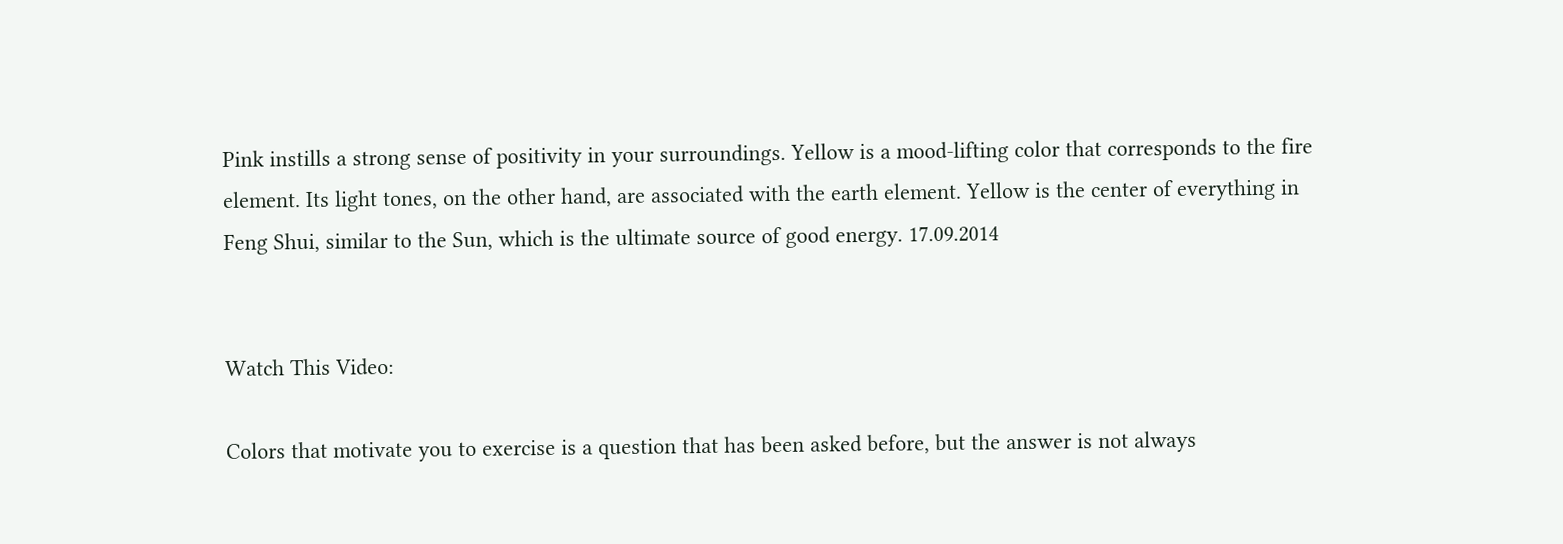Pink instills a strong sense of positivity in your surroundings. Yellow is a mood-lifting color that corresponds to the fire element. Its light tones, on the other hand, are associated with the earth element. Yellow is the center of everything in Feng Shui, similar to the Sun, which is the ultimate source of good energy. 17.09.2014


Watch This Video:

Colors that motivate you to exercise is a question that has been asked before, but the answer is not always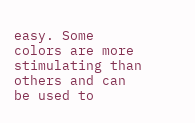easy. Some colors are more stimulating than others and can be used to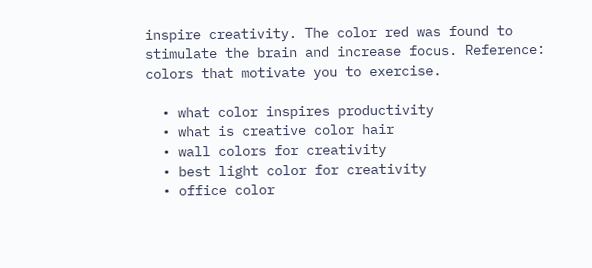inspire creativity. The color red was found to stimulate the brain and increase focus. Reference: colors that motivate you to exercise.

  • what color inspires productivity
  • what is creative color hair
  • wall colors for creativity
  • best light color for creativity
  • office color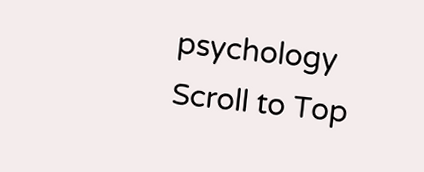psychology
Scroll to Top